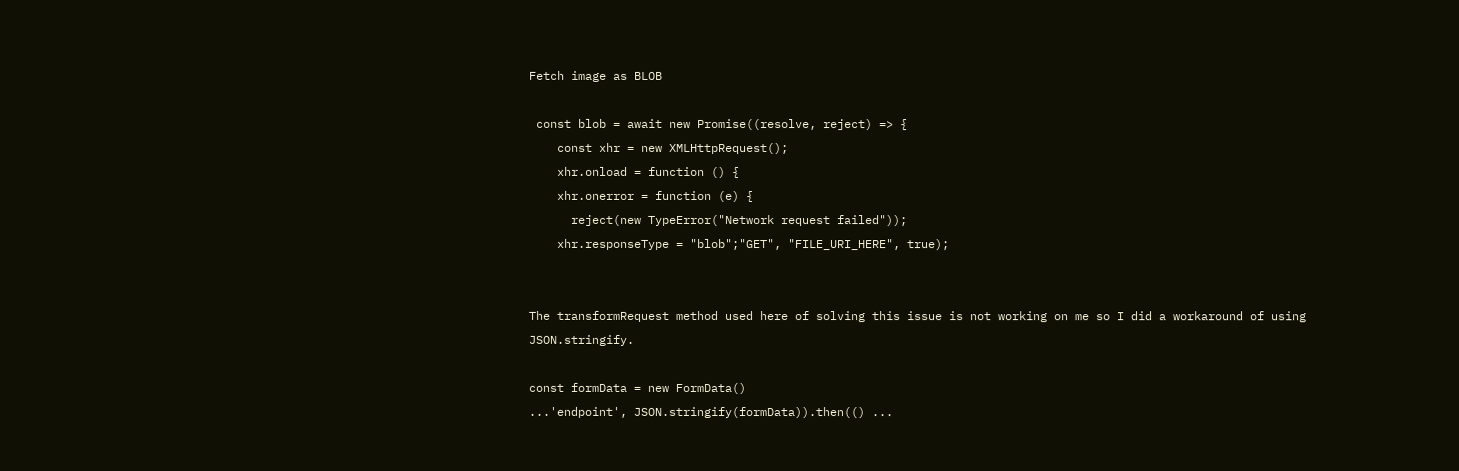Fetch image as BLOB

 const blob = await new Promise((resolve, reject) => {
    const xhr = new XMLHttpRequest();
    xhr.onload = function () {
    xhr.onerror = function (e) {
      reject(new TypeError("Network request failed"));
    xhr.responseType = "blob";"GET", "FILE_URI_HERE", true);


The transformRequest method used here of solving this issue is not working on me so I did a workaround of using JSON.stringify.

const formData = new FormData()
...'endpoint', JSON.stringify(formData)).then(() ...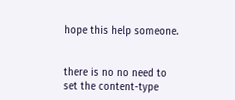hope this help someone.


there is no no need to set the content-type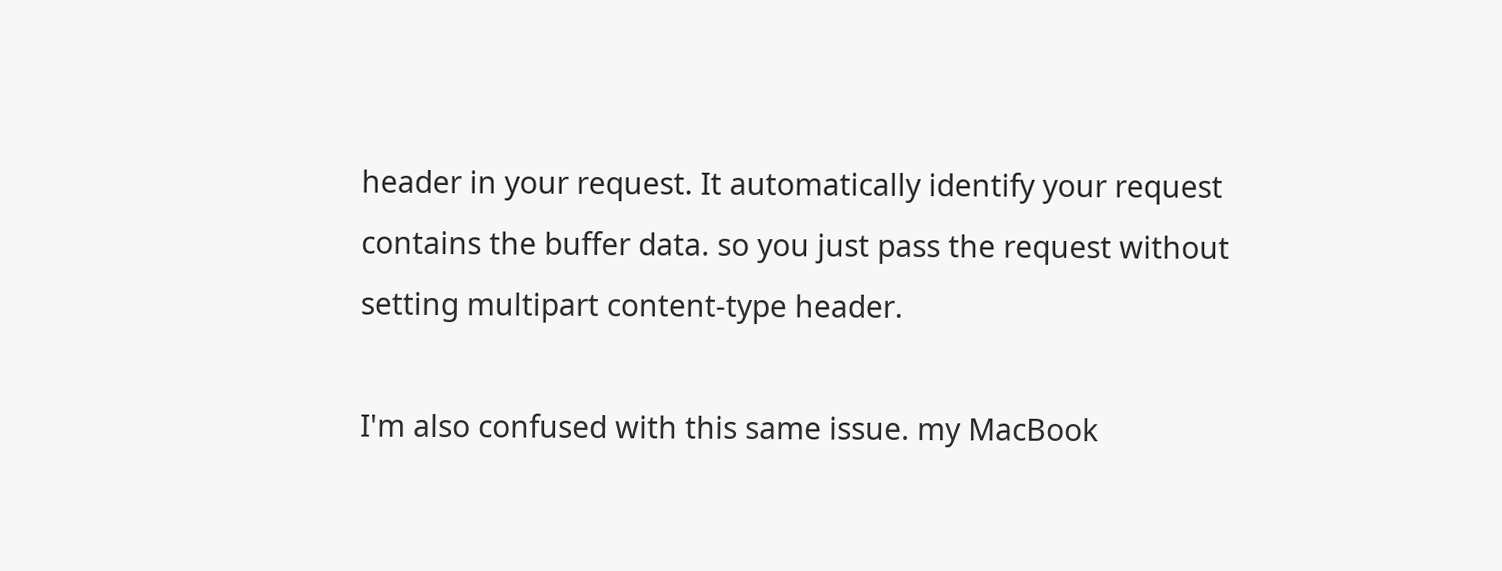header in your request. It automatically identify your request contains the buffer data. so you just pass the request without setting multipart content-type header.

I'm also confused with this same issue. my MacBook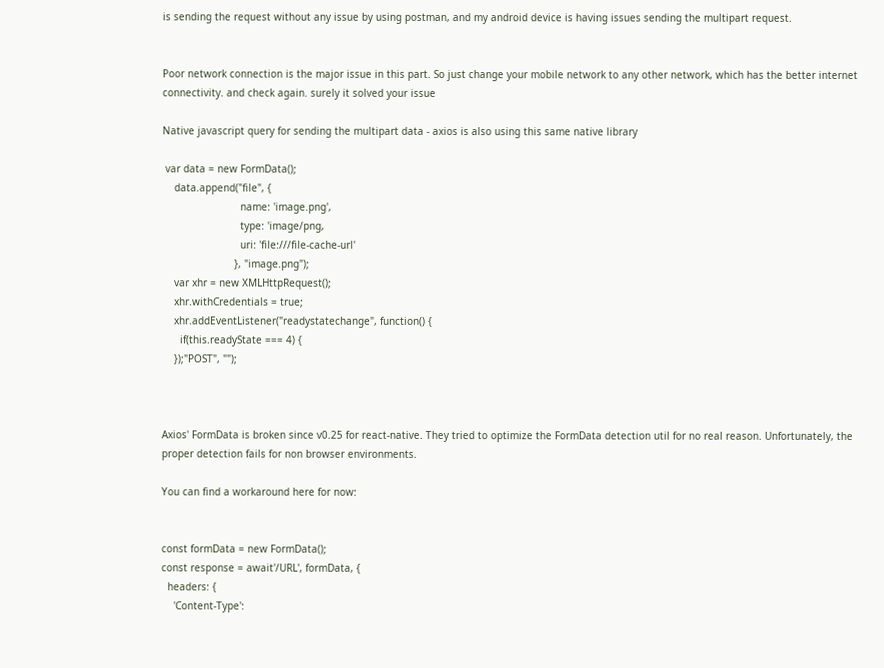is sending the request without any issue by using postman, and my android device is having issues sending the multipart request.


Poor network connection is the major issue in this part. So just change your mobile network to any other network, which has the better internet connectivity. and check again. surely it solved your issue

Native javascript query for sending the multipart data - axios is also using this same native library

 var data = new FormData();
    data.append("file", {
                          name: 'image.png',
                          type: 'image/png,
                          uri: 'file:///file-cache-url'
                        }, "image.png");
    var xhr = new XMLHttpRequest();
    xhr.withCredentials = true;
    xhr.addEventListener("readystatechange", function() {
      if(this.readyState === 4) {
    });"POST", "");



Axios' FormData is broken since v0.25 for react-native. They tried to optimize the FormData detection util for no real reason. Unfortunately, the proper detection fails for non browser environments.

You can find a workaround here for now:


const formData = new FormData();
const response = await'/URL', formData, {
  headers: {
    'Content-Type':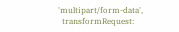'multipart/form-data',
  transformRequest: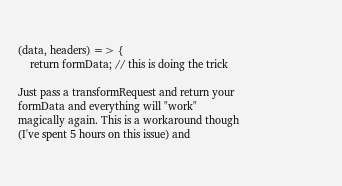(data, headers) => {
    return formData; // this is doing the trick

Just pass a transformRequest and return your formData and everything will "work" magically again. This is a workaround though (I've spent 5 hours on this issue) and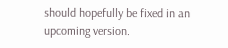should hopefully be fixed in an upcoming version.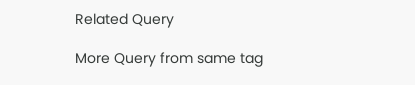Related Query

More Query from same tag